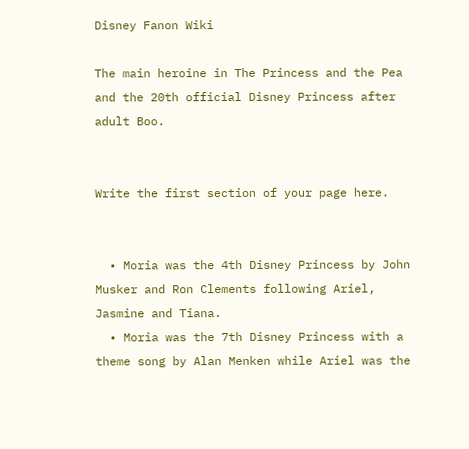Disney Fanon Wiki

The main heroine in The Princess and the Pea and the 20th official Disney Princess after adult Boo.


Write the first section of your page here.


  • Moria was the 4th Disney Princess by John Musker and Ron Clements following Ariel, Jasmine and Tiana.
  • Moria was the 7th Disney Princess with a theme song by Alan Menken while Ariel was the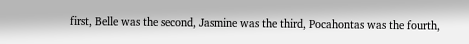first, Belle was the second, Jasmine was the third, Pocahontas was the fourth,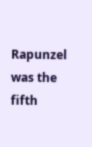Rapunzel was the fifth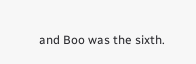and Boo was the sixth.